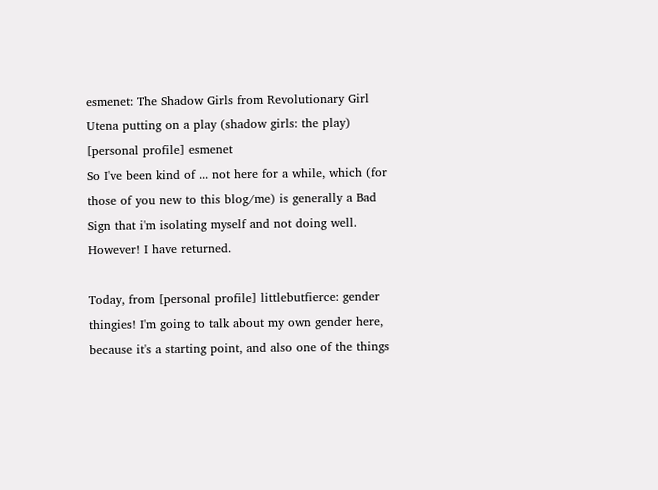esmenet: The Shadow Girls from Revolutionary Girl Utena putting on a play (shadow girls: the play)
[personal profile] esmenet
So I've been kind of ... not here for a while, which (for those of you new to this blog/me) is generally a Bad Sign that i'm isolating myself and not doing well. However! I have returned.

Today, from [personal profile] littlebutfierce: gender thingies! I'm going to talk about my own gender here, because it's a starting point, and also one of the things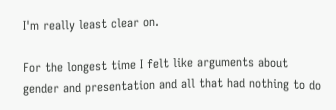I'm really least clear on.

For the longest time I felt like arguments about gender and presentation and all that had nothing to do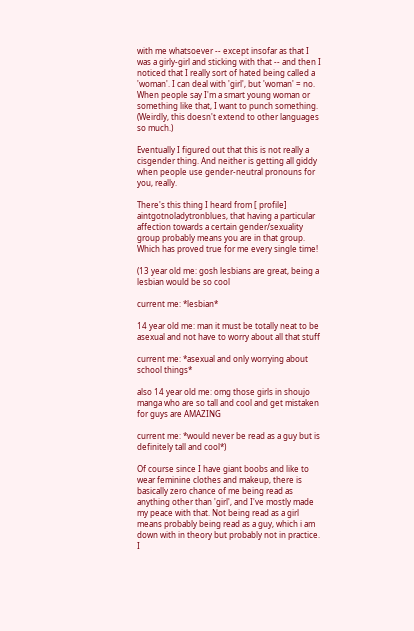with me whatsoever -- except insofar as that I was a girly-girl and sticking with that -- and then I noticed that I really sort of hated being called a 'woman'. I can deal with 'girl', but 'woman' = no. When people say I'm a smart young woman or something like that, I want to punch something. (Weirdly, this doesn't extend to other languages so much.)

Eventually I figured out that this is not really a cisgender thing. And neither is getting all giddy when people use gender-neutral pronouns for you, really.

There's this thing I heard from [ profile] aintgotnoladytronblues, that having a particular affection towards a certain gender/sexuality group probably means you are in that group. Which has proved true for me every single time!

(13 year old me: gosh lesbians are great, being a lesbian would be so cool

current me: *lesbian*

14 year old me: man it must be totally neat to be asexual and not have to worry about all that stuff

current me: *asexual and only worrying about school things*

also 14 year old me: omg those girls in shoujo manga who are so tall and cool and get mistaken for guys are AMAZING

current me: *would never be read as a guy but is definitely tall and cool*)

Of course since I have giant boobs and like to wear feminine clothes and makeup, there is basically zero chance of me being read as anything other than 'girl', and I've mostly made my peace with that. Not being read as a girl means probably being read as a guy, which i am down with in theory but probably not in practice. I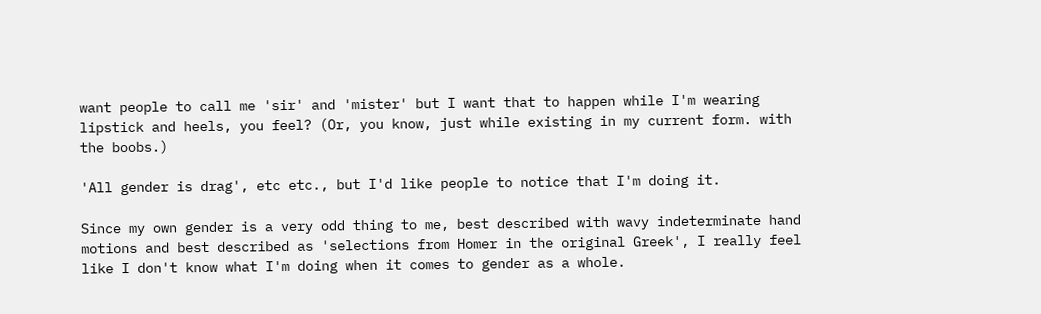want people to call me 'sir' and 'mister' but I want that to happen while I'm wearing lipstick and heels, you feel? (Or, you know, just while existing in my current form. with the boobs.)

'All gender is drag', etc etc., but I'd like people to notice that I'm doing it.

Since my own gender is a very odd thing to me, best described with wavy indeterminate hand motions and best described as 'selections from Homer in the original Greek', I really feel like I don't know what I'm doing when it comes to gender as a whole.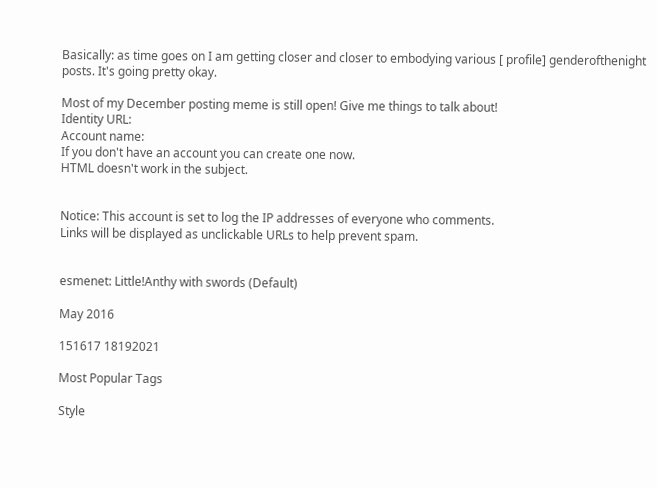Basically: as time goes on I am getting closer and closer to embodying various [ profile] genderofthenight posts. It's going pretty okay.

Most of my December posting meme is still open! Give me things to talk about!
Identity URL:
Account name:
If you don't have an account you can create one now.
HTML doesn't work in the subject.


Notice: This account is set to log the IP addresses of everyone who comments.
Links will be displayed as unclickable URLs to help prevent spam.


esmenet: Little!Anthy with swords (Default)

May 2016

151617 18192021

Most Popular Tags

Style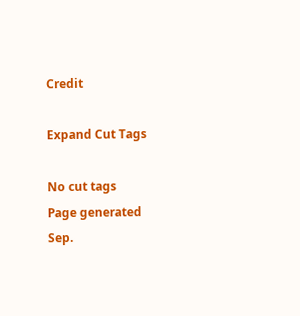Credit

Expand Cut Tags

No cut tags
Page generated Sep.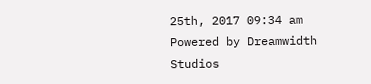25th, 2017 09:34 am
Powered by Dreamwidth Studios